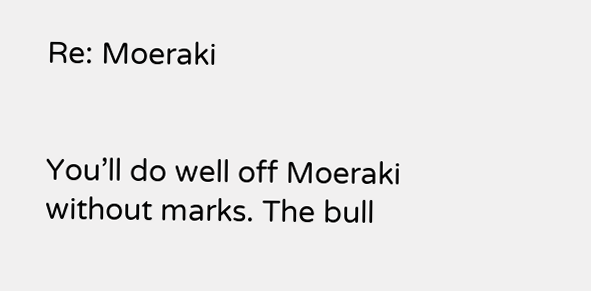Re: Moeraki


You’ll do well off Moeraki without marks. The bull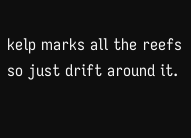kelp marks all the reefs so just drift around it.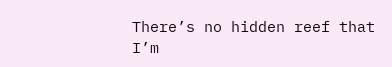There’s no hidden reef that I’m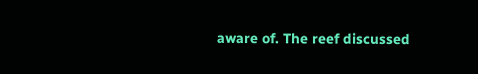aware of. The reef discussed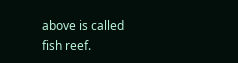above is called fish reef.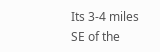Its 3-4 miles SE of the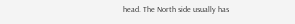head. The North side usually has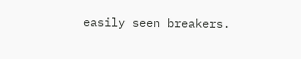easily seen breakers.